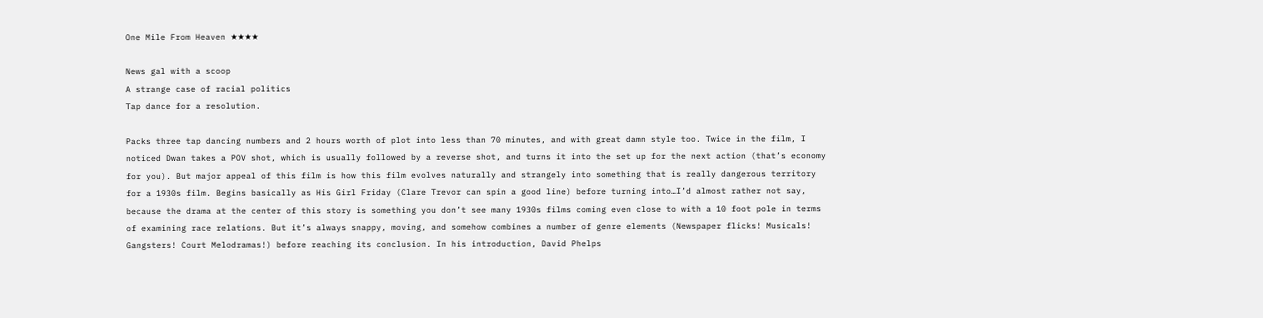One Mile From Heaven ★★★★

News gal with a scoop
A strange case of racial politics
Tap dance for a resolution.

Packs three tap dancing numbers and 2 hours worth of plot into less than 70 minutes, and with great damn style too. Twice in the film, I noticed Dwan takes a POV shot, which is usually followed by a reverse shot, and turns it into the set up for the next action (that’s economy for you). But major appeal of this film is how this film evolves naturally and strangely into something that is really dangerous territory for a 1930s film. Begins basically as His Girl Friday (Clare Trevor can spin a good line) before turning into…I’d almost rather not say, because the drama at the center of this story is something you don’t see many 1930s films coming even close to with a 10 foot pole in terms of examining race relations. But it’s always snappy, moving, and somehow combines a number of genre elements (Newspaper flicks! Musicals! Gangsters! Court Melodramas!) before reaching its conclusion. In his introduction, David Phelps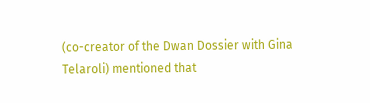(co-creator of the Dwan Dossier with Gina Telaroli) mentioned that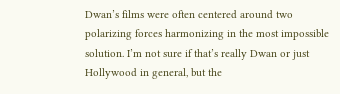Dwan’s films were often centered around two polarizing forces harmonizing in the most impossible solution. I’m not sure if that’s really Dwan or just Hollywood in general, but the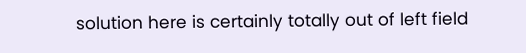solution here is certainly totally out of left field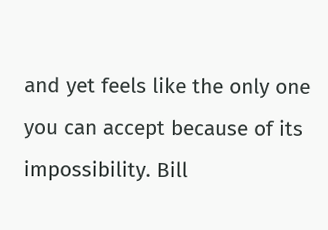and yet feels like the only one you can accept because of its impossibility. Bill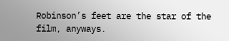Robinson’s feet are the star of the film, anyways.